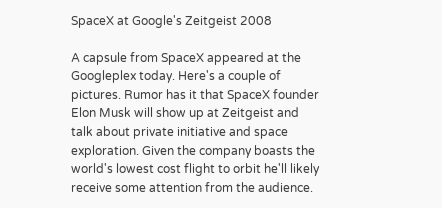SpaceX at Google's Zeitgeist 2008

A capsule from SpaceX appeared at the Googleplex today. Here's a couple of pictures. Rumor has it that SpaceX founder Elon Musk will show up at Zeitgeist and talk about private initiative and space exploration. Given the company boasts the world's lowest cost flight to orbit he'll likely receive some attention from the audience.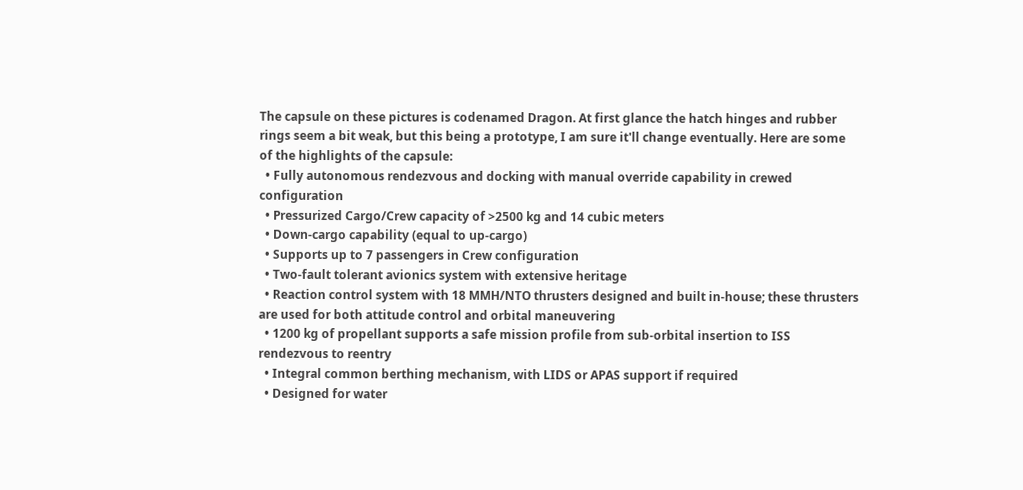The capsule on these pictures is codenamed Dragon. At first glance the hatch hinges and rubber rings seem a bit weak, but this being a prototype, I am sure it'll change eventually. Here are some of the highlights of the capsule:
  • Fully autonomous rendezvous and docking with manual override capability in crewed configuration
  • Pressurized Cargo/Crew capacity of >2500 kg and 14 cubic meters
  • Down-cargo capability (equal to up-cargo)
  • Supports up to 7 passengers in Crew configuration
  • Two-fault tolerant avionics system with extensive heritage
  • Reaction control system with 18 MMH/NTO thrusters designed and built in-house; these thrusters are used for both attitude control and orbital maneuvering
  • 1200 kg of propellant supports a safe mission profile from sub-orbital insertion to ISS rendezvous to reentry
  • Integral common berthing mechanism, with LIDS or APAS support if required
  • Designed for water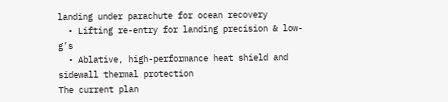landing under parachute for ocean recovery
  • Lifting re-entry for landing precision & low-g’s
  • Ablative, high-performance heat shield and sidewall thermal protection
The current plan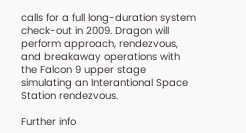calls for a full long-duration system check-out in 2009. Dragon will perform approach, rendezvous, and breakaway operations with the Falcon 9 upper stage simulating an Interantional Space Station rendezvous.

Further info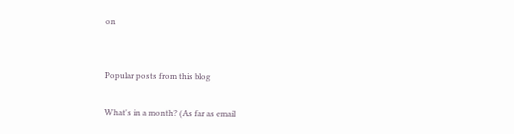on


Popular posts from this blog

What's in a month? (As far as email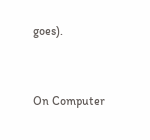goes).


On Computer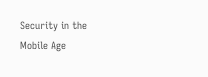Security in the Mobile Age